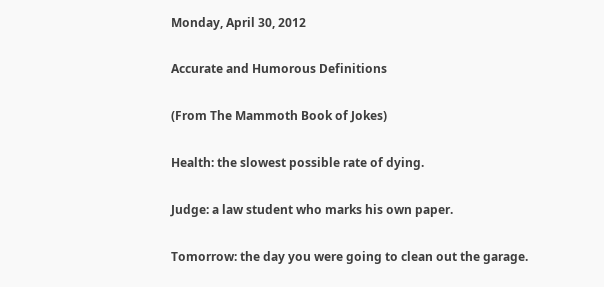Monday, April 30, 2012

Accurate and Humorous Definitions

(From The Mammoth Book of Jokes)

Health: the slowest possible rate of dying.

Judge: a law student who marks his own paper.

Tomorrow: the day you were going to clean out the garage.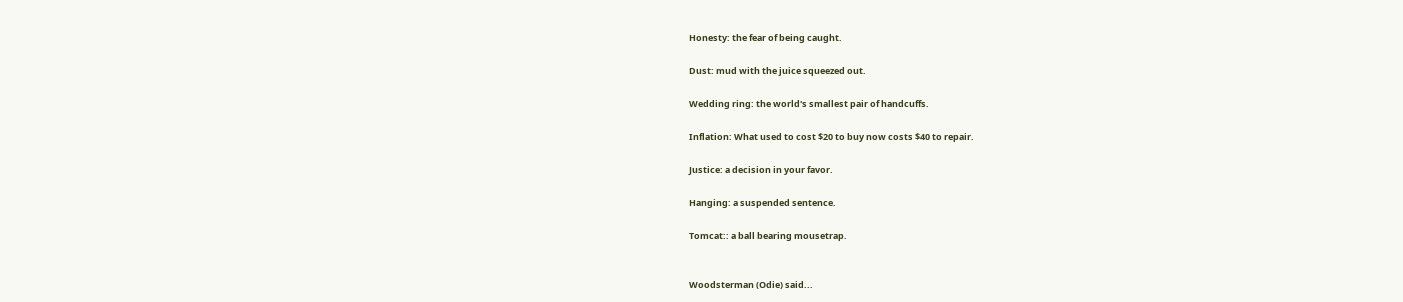Honesty: the fear of being caught.

Dust: mud with the juice squeezed out.

Wedding ring: the world's smallest pair of handcuffs.

Inflation: What used to cost $20 to buy now costs $40 to repair.

Justice: a decision in your favor.

Hanging: a suspended sentence.

Tomcat:: a ball bearing mousetrap.


Woodsterman (Odie) said...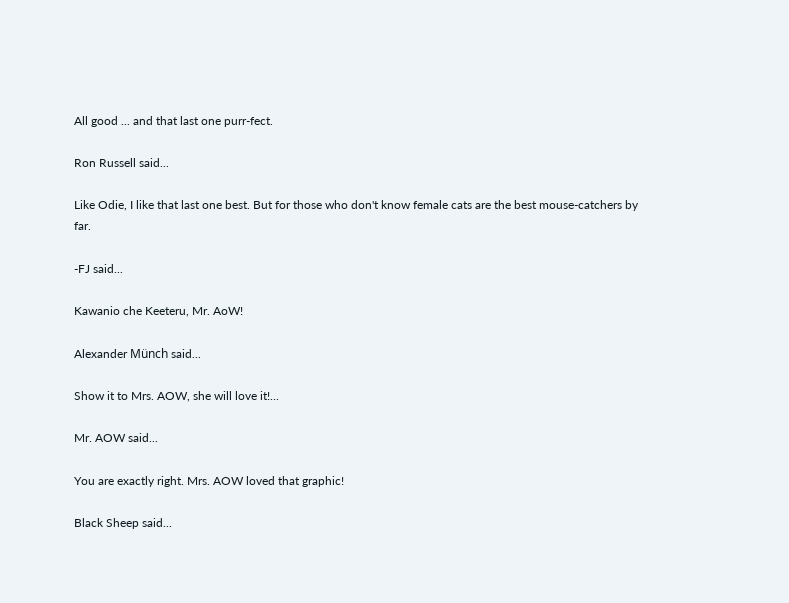All good ... and that last one purr-fect.

Ron Russell said...

Like Odie, I like that last one best. But for those who don't know female cats are the best mouse-catchers by far.

-FJ said...

Kawanio che Keeteru, Mr. AoW!

Alexander Münch said...

Show it to Mrs. AOW, she will love it!...

Mr. AOW said...

You are exactly right. Mrs. AOW loved that graphic!

Black Sheep said...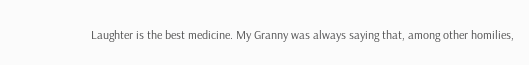Laughter is the best medicine. My Granny was always saying that, among other homilies,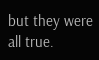but they were all true.